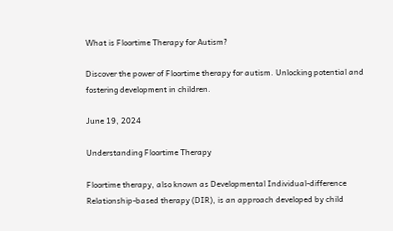What is Floortime Therapy for Autism?

Discover the power of Floortime therapy for autism. Unlocking potential and fostering development in children.

June 19, 2024

Understanding Floortime Therapy

Floortime therapy, also known as Developmental Individual-difference Relationship-based therapy (DIR), is an approach developed by child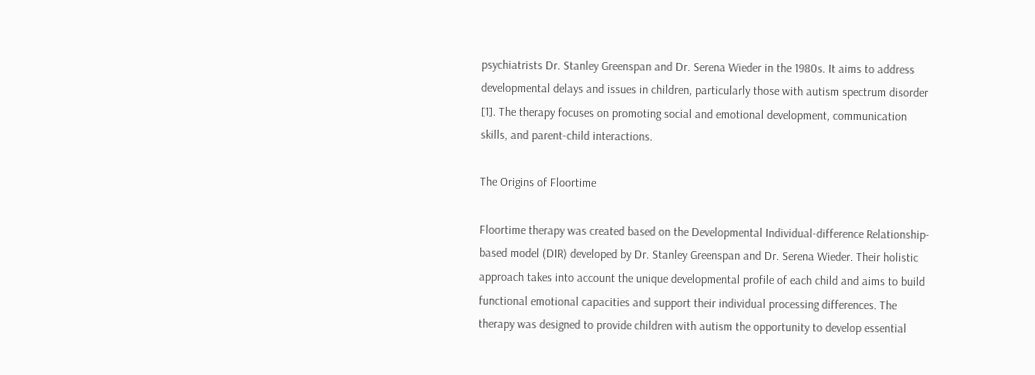psychiatrists Dr. Stanley Greenspan and Dr. Serena Wieder in the 1980s. It aims to address developmental delays and issues in children, particularly those with autism spectrum disorder [1]. The therapy focuses on promoting social and emotional development, communication skills, and parent-child interactions.

The Origins of Floortime

Floortime therapy was created based on the Developmental Individual-difference Relationship-based model (DIR) developed by Dr. Stanley Greenspan and Dr. Serena Wieder. Their holistic approach takes into account the unique developmental profile of each child and aims to build functional emotional capacities and support their individual processing differences. The therapy was designed to provide children with autism the opportunity to develop essential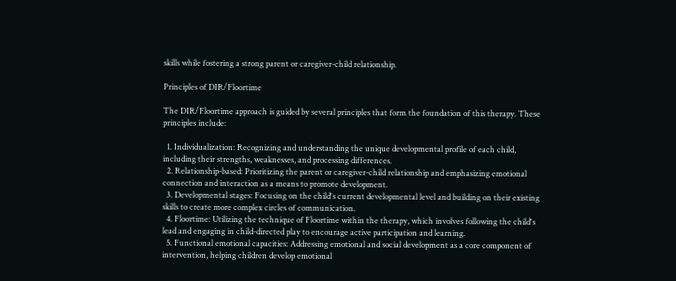skills while fostering a strong parent or caregiver-child relationship.

Principles of DIR/Floortime

The DIR/Floortime approach is guided by several principles that form the foundation of this therapy. These principles include:

  1. Individualization: Recognizing and understanding the unique developmental profile of each child, including their strengths, weaknesses, and processing differences.
  2. Relationship-based: Prioritizing the parent or caregiver-child relationship and emphasizing emotional connection and interaction as a means to promote development.
  3. Developmental stages: Focusing on the child's current developmental level and building on their existing skills to create more complex circles of communication.
  4. Floortime: Utilizing the technique of Floortime within the therapy, which involves following the child's lead and engaging in child-directed play to encourage active participation and learning.
  5. Functional emotional capacities: Addressing emotional and social development as a core component of intervention, helping children develop emotional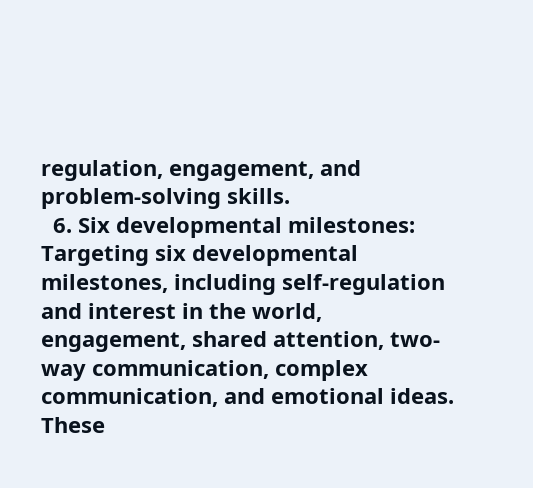regulation, engagement, and problem-solving skills.
  6. Six developmental milestones: Targeting six developmental milestones, including self-regulation and interest in the world, engagement, shared attention, two-way communication, complex communication, and emotional ideas. These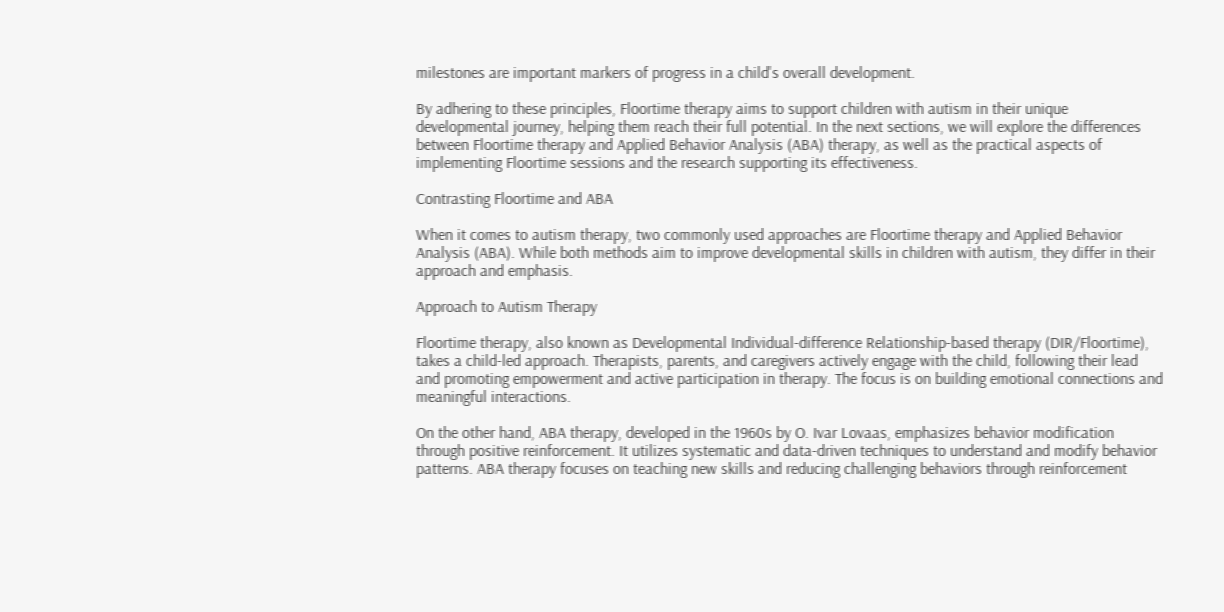milestones are important markers of progress in a child's overall development.

By adhering to these principles, Floortime therapy aims to support children with autism in their unique developmental journey, helping them reach their full potential. In the next sections, we will explore the differences between Floortime therapy and Applied Behavior Analysis (ABA) therapy, as well as the practical aspects of implementing Floortime sessions and the research supporting its effectiveness.

Contrasting Floortime and ABA

When it comes to autism therapy, two commonly used approaches are Floortime therapy and Applied Behavior Analysis (ABA). While both methods aim to improve developmental skills in children with autism, they differ in their approach and emphasis.

Approach to Autism Therapy

Floortime therapy, also known as Developmental Individual-difference Relationship-based therapy (DIR/Floortime), takes a child-led approach. Therapists, parents, and caregivers actively engage with the child, following their lead and promoting empowerment and active participation in therapy. The focus is on building emotional connections and meaningful interactions.

On the other hand, ABA therapy, developed in the 1960s by O. Ivar Lovaas, emphasizes behavior modification through positive reinforcement. It utilizes systematic and data-driven techniques to understand and modify behavior patterns. ABA therapy focuses on teaching new skills and reducing challenging behaviors through reinforcement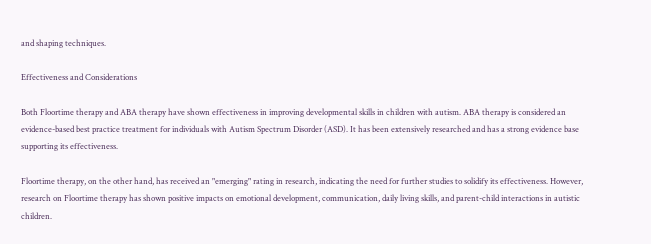and shaping techniques.

Effectiveness and Considerations

Both Floortime therapy and ABA therapy have shown effectiveness in improving developmental skills in children with autism. ABA therapy is considered an evidence-based best practice treatment for individuals with Autism Spectrum Disorder (ASD). It has been extensively researched and has a strong evidence base supporting its effectiveness.

Floortime therapy, on the other hand, has received an "emerging" rating in research, indicating the need for further studies to solidify its effectiveness. However, research on Floortime therapy has shown positive impacts on emotional development, communication, daily living skills, and parent-child interactions in autistic children.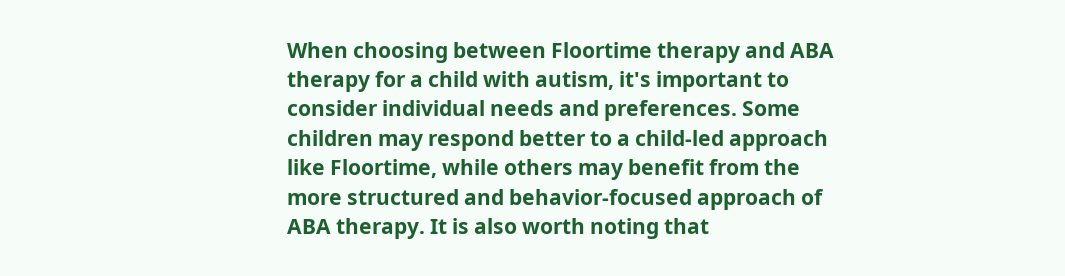When choosing between Floortime therapy and ABA therapy for a child with autism, it's important to consider individual needs and preferences. Some children may respond better to a child-led approach like Floortime, while others may benefit from the more structured and behavior-focused approach of ABA therapy. It is also worth noting that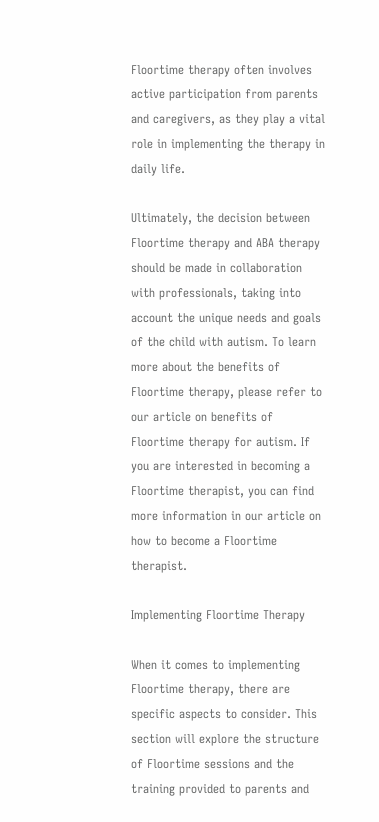Floortime therapy often involves active participation from parents and caregivers, as they play a vital role in implementing the therapy in daily life.

Ultimately, the decision between Floortime therapy and ABA therapy should be made in collaboration with professionals, taking into account the unique needs and goals of the child with autism. To learn more about the benefits of Floortime therapy, please refer to our article on benefits of Floortime therapy for autism. If you are interested in becoming a Floortime therapist, you can find more information in our article on how to become a Floortime therapist.

Implementing Floortime Therapy

When it comes to implementing Floortime therapy, there are specific aspects to consider. This section will explore the structure of Floortime sessions and the training provided to parents and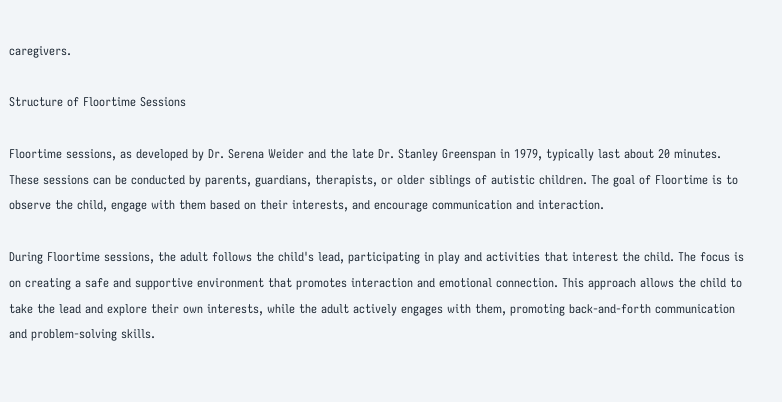caregivers.

Structure of Floortime Sessions

Floortime sessions, as developed by Dr. Serena Weider and the late Dr. Stanley Greenspan in 1979, typically last about 20 minutes. These sessions can be conducted by parents, guardians, therapists, or older siblings of autistic children. The goal of Floortime is to observe the child, engage with them based on their interests, and encourage communication and interaction.

During Floortime sessions, the adult follows the child's lead, participating in play and activities that interest the child. The focus is on creating a safe and supportive environment that promotes interaction and emotional connection. This approach allows the child to take the lead and explore their own interests, while the adult actively engages with them, promoting back-and-forth communication and problem-solving skills.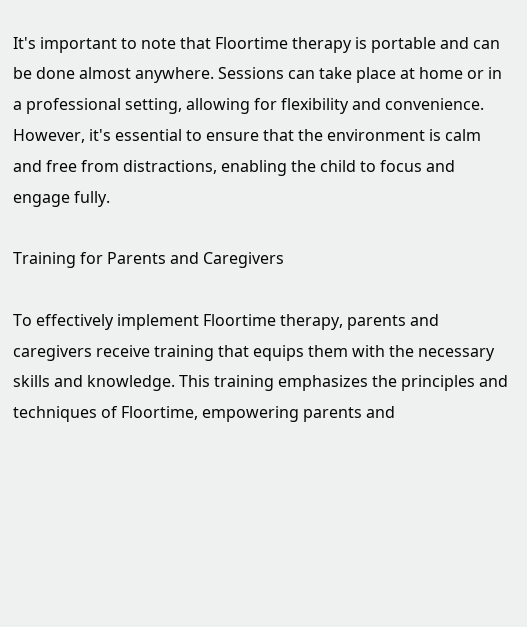It's important to note that Floortime therapy is portable and can be done almost anywhere. Sessions can take place at home or in a professional setting, allowing for flexibility and convenience. However, it's essential to ensure that the environment is calm and free from distractions, enabling the child to focus and engage fully.

Training for Parents and Caregivers

To effectively implement Floortime therapy, parents and caregivers receive training that equips them with the necessary skills and knowledge. This training emphasizes the principles and techniques of Floortime, empowering parents and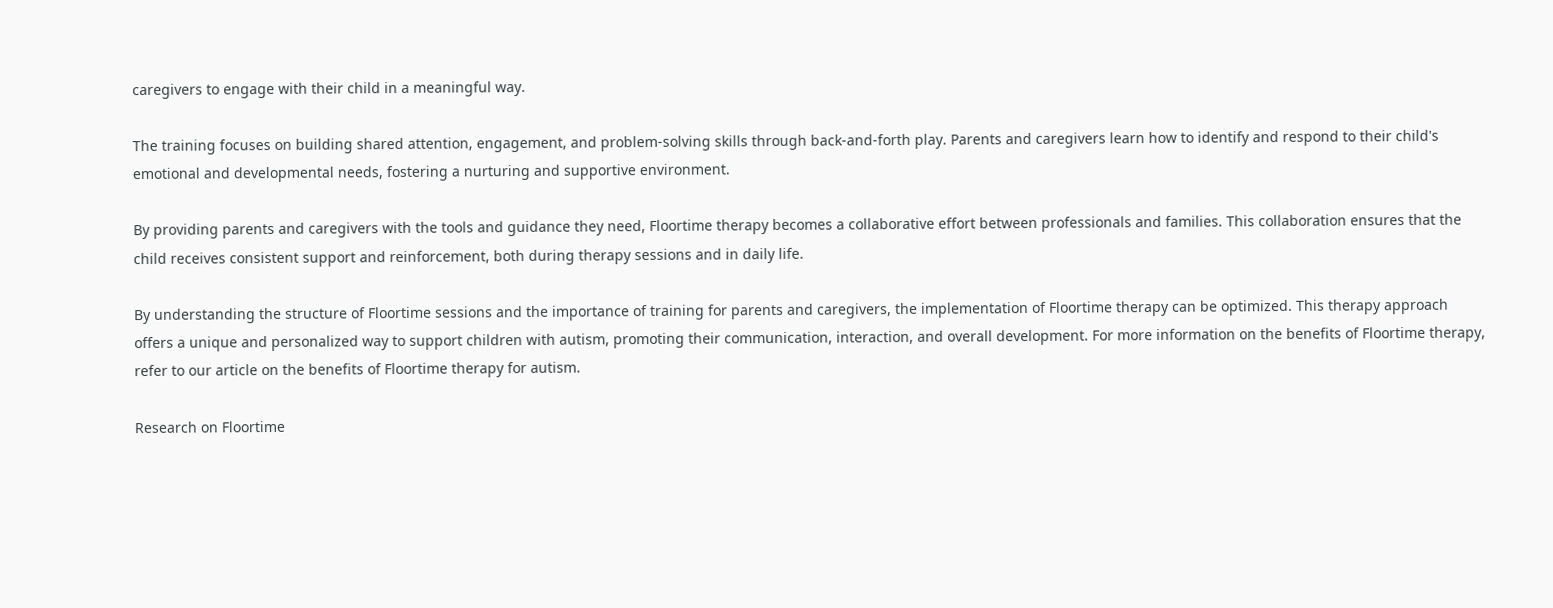caregivers to engage with their child in a meaningful way.

The training focuses on building shared attention, engagement, and problem-solving skills through back-and-forth play. Parents and caregivers learn how to identify and respond to their child's emotional and developmental needs, fostering a nurturing and supportive environment.

By providing parents and caregivers with the tools and guidance they need, Floortime therapy becomes a collaborative effort between professionals and families. This collaboration ensures that the child receives consistent support and reinforcement, both during therapy sessions and in daily life.

By understanding the structure of Floortime sessions and the importance of training for parents and caregivers, the implementation of Floortime therapy can be optimized. This therapy approach offers a unique and personalized way to support children with autism, promoting their communication, interaction, and overall development. For more information on the benefits of Floortime therapy, refer to our article on the benefits of Floortime therapy for autism.

Research on Floortime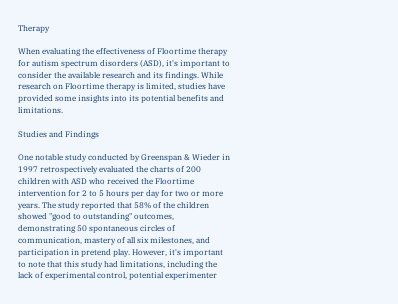Therapy

When evaluating the effectiveness of Floortime therapy for autism spectrum disorders (ASD), it's important to consider the available research and its findings. While research on Floortime therapy is limited, studies have provided some insights into its potential benefits and limitations.

Studies and Findings

One notable study conducted by Greenspan & Wieder in 1997 retrospectively evaluated the charts of 200 children with ASD who received the Floortime intervention for 2 to 5 hours per day for two or more years. The study reported that 58% of the children showed "good to outstanding" outcomes, demonstrating 50 spontaneous circles of communication, mastery of all six milestones, and participation in pretend play. However, it's important to note that this study had limitations, including the lack of experimental control, potential experimenter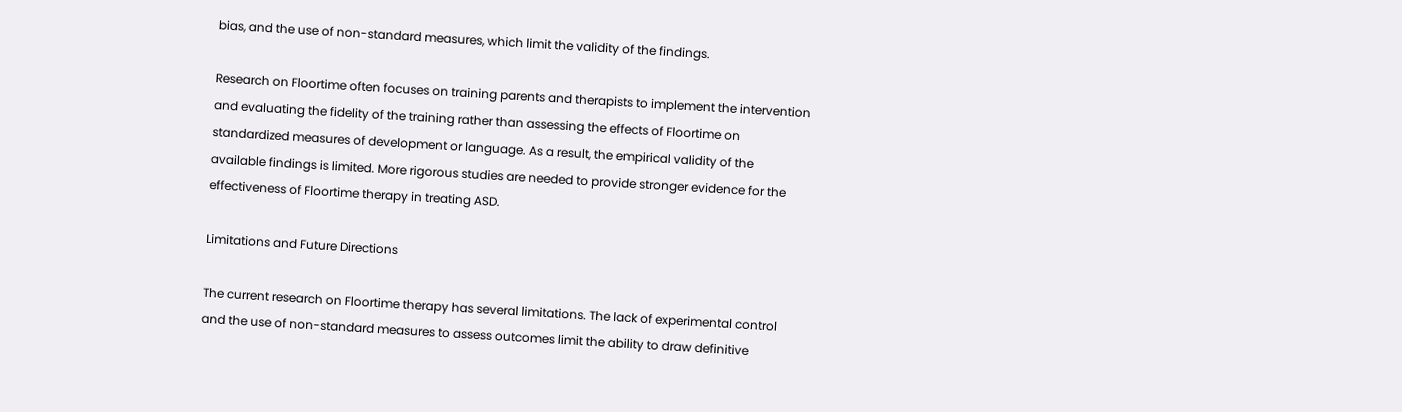bias, and the use of non-standard measures, which limit the validity of the findings.

Research on Floortime often focuses on training parents and therapists to implement the intervention and evaluating the fidelity of the training rather than assessing the effects of Floortime on standardized measures of development or language. As a result, the empirical validity of the available findings is limited. More rigorous studies are needed to provide stronger evidence for the effectiveness of Floortime therapy in treating ASD.

Limitations and Future Directions

The current research on Floortime therapy has several limitations. The lack of experimental control and the use of non-standard measures to assess outcomes limit the ability to draw definitive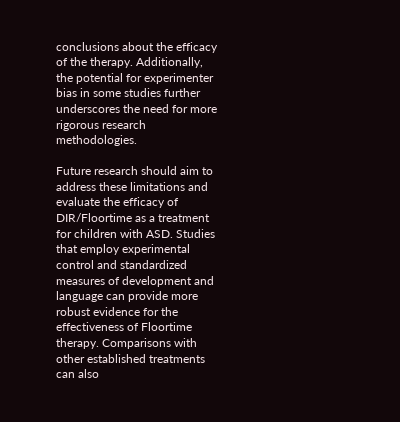conclusions about the efficacy of the therapy. Additionally, the potential for experimenter bias in some studies further underscores the need for more rigorous research methodologies.

Future research should aim to address these limitations and evaluate the efficacy of DIR/Floortime as a treatment for children with ASD. Studies that employ experimental control and standardized measures of development and language can provide more robust evidence for the effectiveness of Floortime therapy. Comparisons with other established treatments can also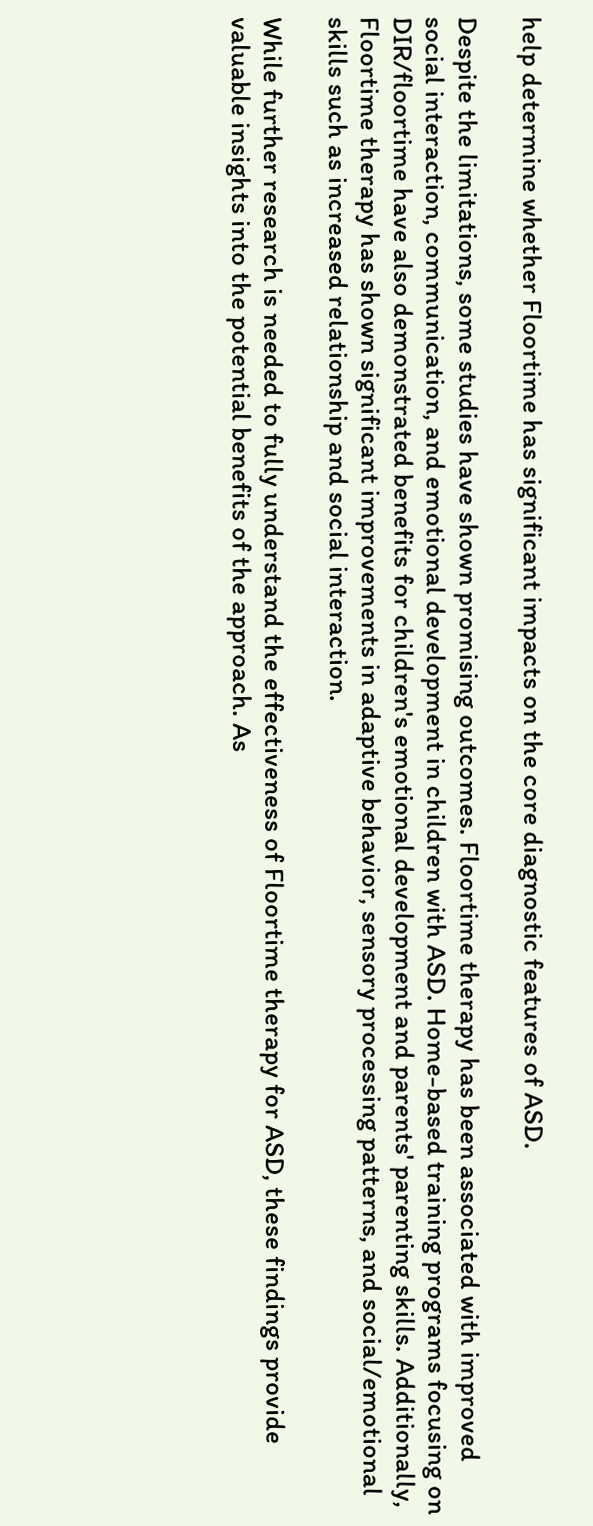help determine whether Floortime has significant impacts on the core diagnostic features of ASD.

Despite the limitations, some studies have shown promising outcomes. Floortime therapy has been associated with improved social interaction, communication, and emotional development in children with ASD. Home-based training programs focusing on DIR/floortime have also demonstrated benefits for children's emotional development and parents' parenting skills. Additionally, Floortime therapy has shown significant improvements in adaptive behavior, sensory processing patterns, and social/emotional skills such as increased relationship and social interaction.

While further research is needed to fully understand the effectiveness of Floortime therapy for ASD, these findings provide valuable insights into the potential benefits of the approach. As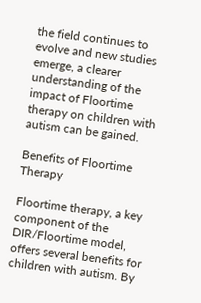the field continues to evolve and new studies emerge, a clearer understanding of the impact of Floortime therapy on children with autism can be gained.

Benefits of Floortime Therapy

Floortime therapy, a key component of the DIR/Floortime model, offers several benefits for children with autism. By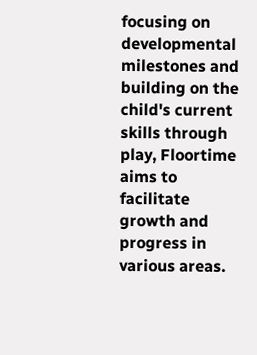focusing on developmental milestones and building on the child's current skills through play, Floortime aims to facilitate growth and progress in various areas.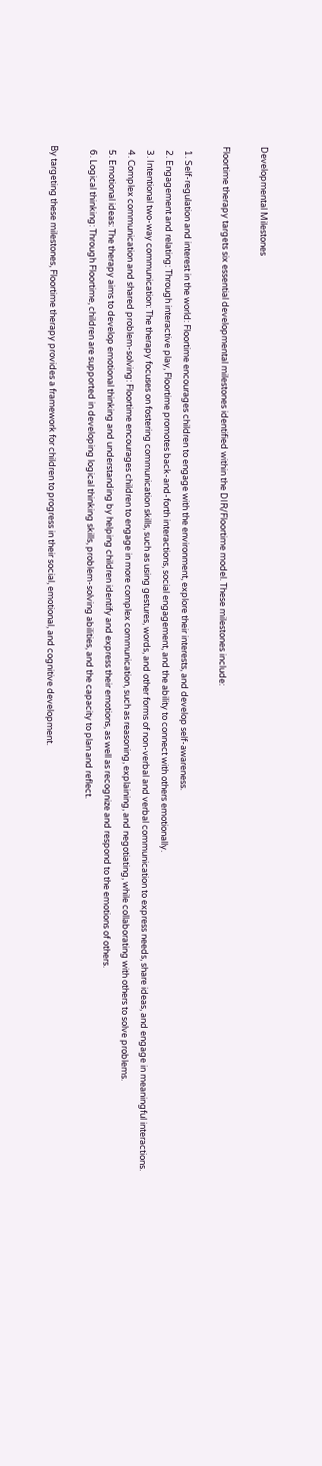Developmental Milestones

Floortime therapy targets six essential developmental milestones identified within the DIR/Floortime model. These milestones include:

  1. Self-regulation and interest in the world: Floortime encourages children to engage with the environment, explore their interests, and develop self-awareness.
  2. Engagement and relating: Through interactive play, Floortime promotes back-and-forth interactions, social engagement, and the ability to connect with others emotionally.
  3. Intentional two-way communication: The therapy focuses on fostering communication skills, such as using gestures, words, and other forms of non-verbal and verbal communication to express needs, share ideas, and engage in meaningful interactions.
  4. Complex communication and shared problem-solving: Floortime encourages children to engage in more complex communication, such as reasoning, explaining, and negotiating, while collaborating with others to solve problems.
  5. Emotional ideas: The therapy aims to develop emotional thinking and understanding by helping children identify and express their emotions, as well as recognize and respond to the emotions of others.
  6. Logical thinking: Through Floortime, children are supported in developing logical thinking skills, problem-solving abilities, and the capacity to plan and reflect.

By targeting these milestones, Floortime therapy provides a framework for children to progress in their social, emotional, and cognitive development.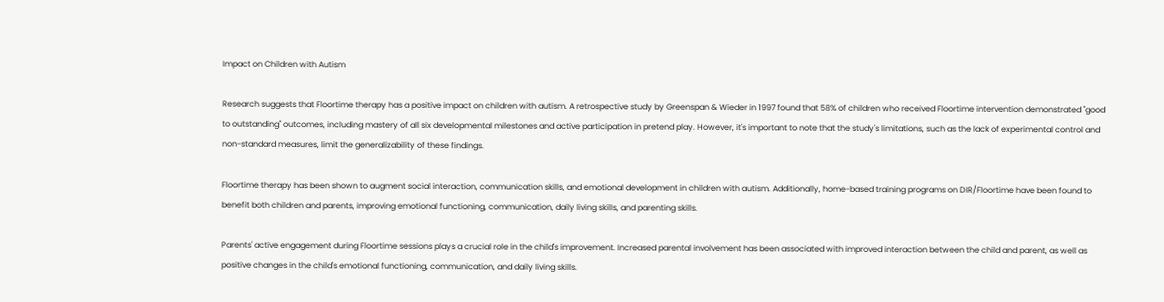Impact on Children with Autism

Research suggests that Floortime therapy has a positive impact on children with autism. A retrospective study by Greenspan & Wieder in 1997 found that 58% of children who received Floortime intervention demonstrated "good to outstanding" outcomes, including mastery of all six developmental milestones and active participation in pretend play. However, it's important to note that the study's limitations, such as the lack of experimental control and non-standard measures, limit the generalizability of these findings.

Floortime therapy has been shown to augment social interaction, communication skills, and emotional development in children with autism. Additionally, home-based training programs on DIR/Floortime have been found to benefit both children and parents, improving emotional functioning, communication, daily living skills, and parenting skills.

Parents' active engagement during Floortime sessions plays a crucial role in the child's improvement. Increased parental involvement has been associated with improved interaction between the child and parent, as well as positive changes in the child's emotional functioning, communication, and daily living skills.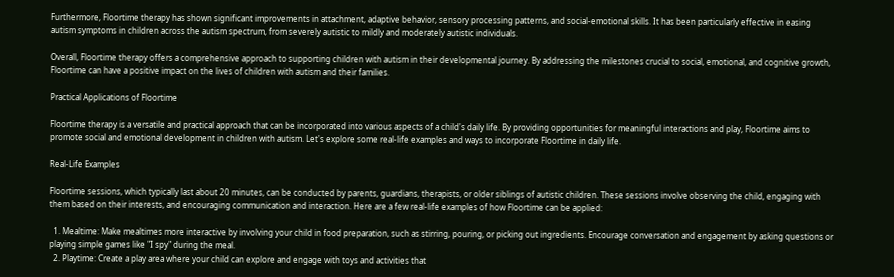Furthermore, Floortime therapy has shown significant improvements in attachment, adaptive behavior, sensory processing patterns, and social-emotional skills. It has been particularly effective in easing autism symptoms in children across the autism spectrum, from severely autistic to mildly and moderately autistic individuals.

Overall, Floortime therapy offers a comprehensive approach to supporting children with autism in their developmental journey. By addressing the milestones crucial to social, emotional, and cognitive growth, Floortime can have a positive impact on the lives of children with autism and their families.

Practical Applications of Floortime

Floortime therapy is a versatile and practical approach that can be incorporated into various aspects of a child's daily life. By providing opportunities for meaningful interactions and play, Floortime aims to promote social and emotional development in children with autism. Let's explore some real-life examples and ways to incorporate Floortime in daily life.

Real-Life Examples

Floortime sessions, which typically last about 20 minutes, can be conducted by parents, guardians, therapists, or older siblings of autistic children. These sessions involve observing the child, engaging with them based on their interests, and encouraging communication and interaction. Here are a few real-life examples of how Floortime can be applied:

  1. Mealtime: Make mealtimes more interactive by involving your child in food preparation, such as stirring, pouring, or picking out ingredients. Encourage conversation and engagement by asking questions or playing simple games like "I spy" during the meal.
  2. Playtime: Create a play area where your child can explore and engage with toys and activities that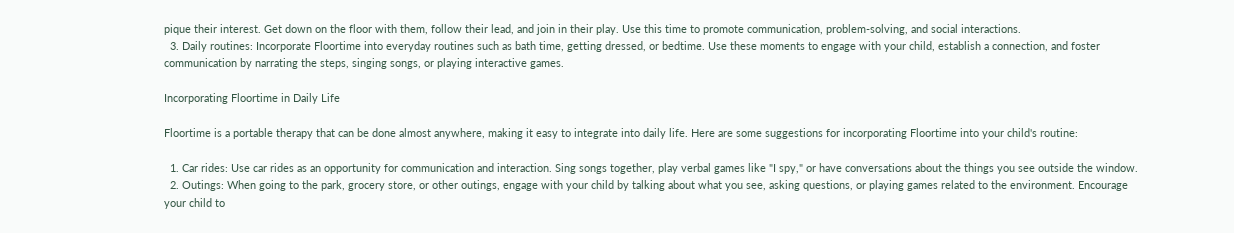pique their interest. Get down on the floor with them, follow their lead, and join in their play. Use this time to promote communication, problem-solving, and social interactions.
  3. Daily routines: Incorporate Floortime into everyday routines such as bath time, getting dressed, or bedtime. Use these moments to engage with your child, establish a connection, and foster communication by narrating the steps, singing songs, or playing interactive games.

Incorporating Floortime in Daily Life

Floortime is a portable therapy that can be done almost anywhere, making it easy to integrate into daily life. Here are some suggestions for incorporating Floortime into your child's routine:

  1. Car rides: Use car rides as an opportunity for communication and interaction. Sing songs together, play verbal games like "I spy," or have conversations about the things you see outside the window.
  2. Outings: When going to the park, grocery store, or other outings, engage with your child by talking about what you see, asking questions, or playing games related to the environment. Encourage your child to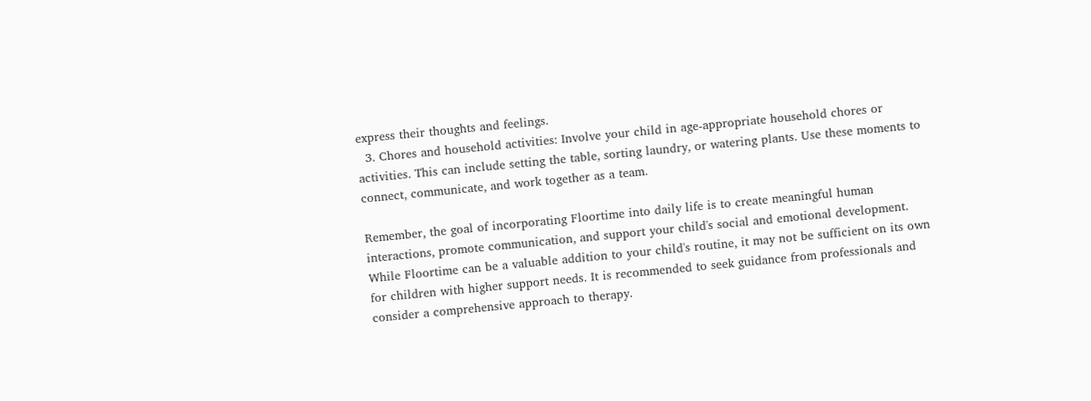express their thoughts and feelings.
  3. Chores and household activities: Involve your child in age-appropriate household chores or activities. This can include setting the table, sorting laundry, or watering plants. Use these moments to connect, communicate, and work together as a team.

Remember, the goal of incorporating Floortime into daily life is to create meaningful human interactions, promote communication, and support your child's social and emotional development. While Floortime can be a valuable addition to your child's routine, it may not be sufficient on its own for children with higher support needs. It is recommended to seek guidance from professionals and consider a comprehensive approach to therapy.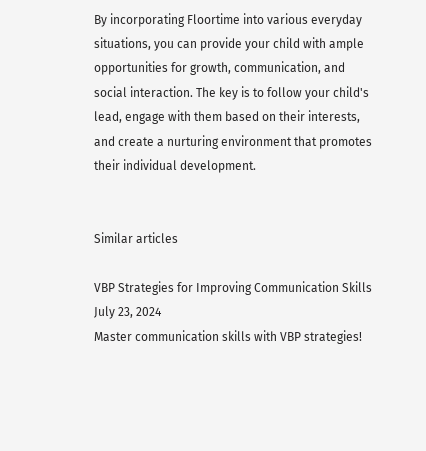By incorporating Floortime into various everyday situations, you can provide your child with ample opportunities for growth, communication, and social interaction. The key is to follow your child's lead, engage with them based on their interests, and create a nurturing environment that promotes their individual development.


Similar articles

VBP Strategies for Improving Communication Skills
July 23, 2024
Master communication skills with VBP strategies!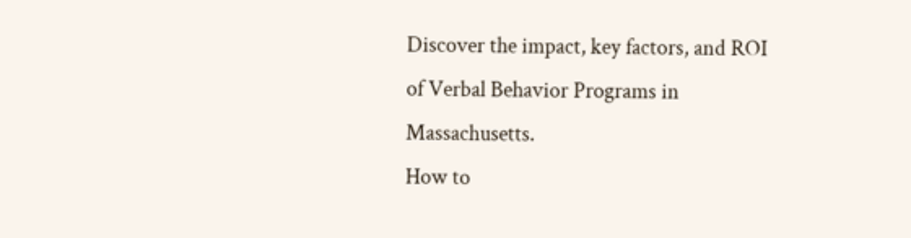Discover the impact, key factors, and ROI of Verbal Behavior Programs in Massachusetts.
How to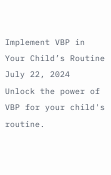Implement VBP in Your Child’s Routine
July 22, 2024
Unlock the power of VBP for your child's routine.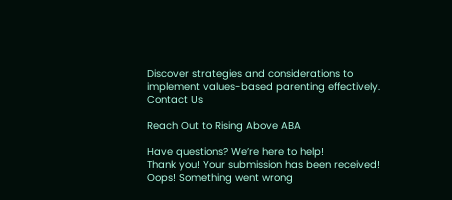Discover strategies and considerations to implement values-based parenting effectively.
Contact Us

Reach Out to Rising Above ABA

Have questions? We’re here to help!
Thank you! Your submission has been received!
Oops! Something went wrong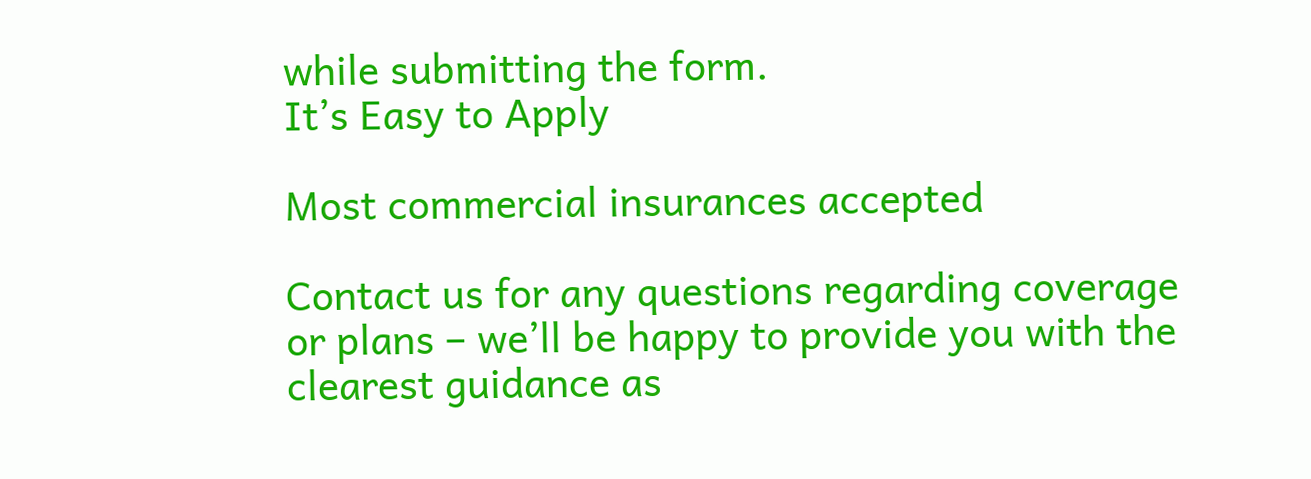while submitting the form.
It’s Easy to Apply

Most commercial insurances accepted

Contact us for any questions regarding coverage or plans – we’ll be happy to provide you with the clearest guidance as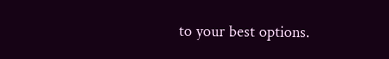to your best options.